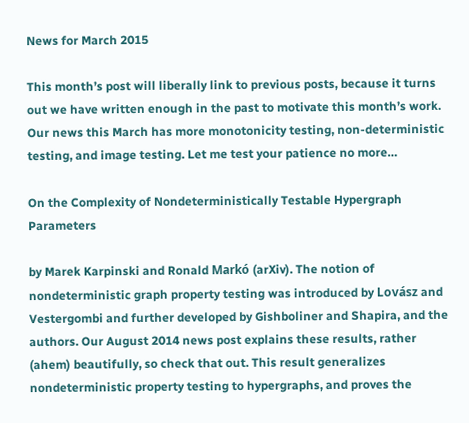News for March 2015

This month’s post will liberally link to previous posts, because it turns out we have written enough in the past to motivate this month’s work. Our news this March has more monotonicity testing, non-deterministic testing, and image testing. Let me test your patience no more…

On the Complexity of Nondeterministically Testable Hypergraph Parameters

by Marek Karpinski and Ronald Markó (arXiv). The notion of nondeterministic graph property testing was introduced by Lovász and Vestergombi and further developed by Gishboliner and Shapira, and the authors. Our August 2014 news post explains these results, rather (ahem) beautifully, so check that out. This result generalizes nondeterministic property testing to hypergraphs, and proves the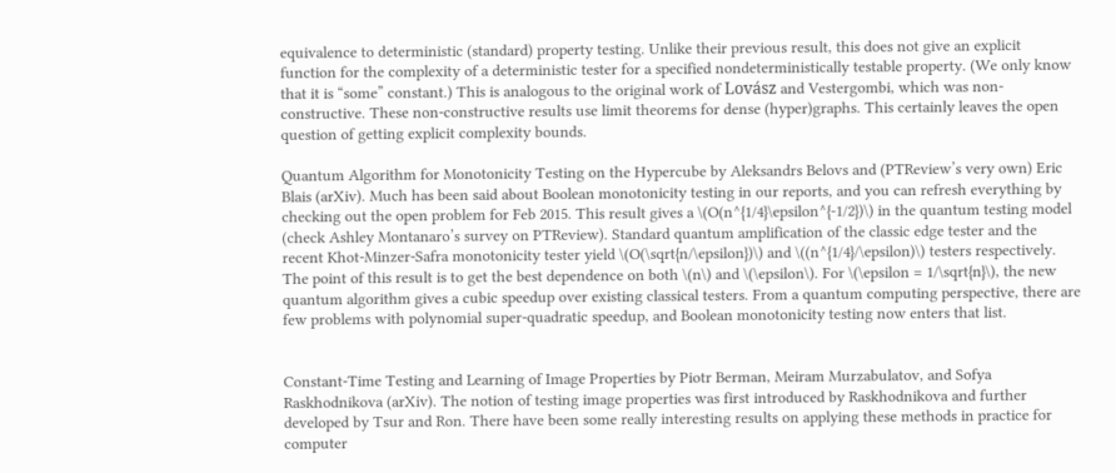equivalence to deterministic (standard) property testing. Unlike their previous result, this does not give an explicit function for the complexity of a deterministic tester for a specified nondeterministically testable property. (We only know that it is “some” constant.) This is analogous to the original work of Lovász and Vestergombi, which was non-constructive. These non-constructive results use limit theorems for dense (hyper)graphs. This certainly leaves the open question of getting explicit complexity bounds.

Quantum Algorithm for Monotonicity Testing on the Hypercube by Aleksandrs Belovs and (PTReview’s very own) Eric Blais (arXiv). Much has been said about Boolean monotonicity testing in our reports, and you can refresh everything by checking out the open problem for Feb 2015. This result gives a \(O(n^{1/4}\epsilon^{-1/2})\) in the quantum testing model (check Ashley Montanaro’s survey on PTReview). Standard quantum amplification of the classic edge tester and the recent Khot-Minzer-Safra monotonicity tester yield \(O(\sqrt{n/\epsilon})\) and \((n^{1/4}/\epsilon)\) testers respectively. The point of this result is to get the best dependence on both \(n\) and \(\epsilon\). For \(\epsilon = 1/\sqrt{n}\), the new quantum algorithm gives a cubic speedup over existing classical testers. From a quantum computing perspective, there are few problems with polynomial super-quadratic speedup, and Boolean monotonicity testing now enters that list.


Constant-Time Testing and Learning of Image Properties by Piotr Berman, Meiram Murzabulatov, and Sofya Raskhodnikova (arXiv). The notion of testing image properties was first introduced by Raskhodnikova and further developed by Tsur and Ron. There have been some really interesting results on applying these methods in practice for computer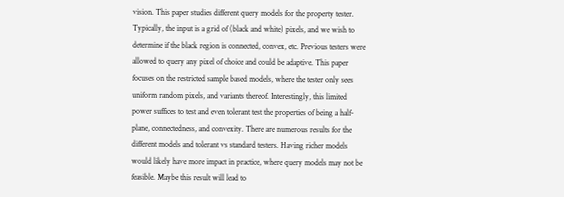vision. This paper studies different query models for the property tester. Typically, the input is a grid of (black and white) pixels, and we wish to determine if the black region is connected, convex, etc. Previous testers were allowed to query any pixel of choice and could be adaptive. This paper focuses on the restricted sample based models, where the tester only sees uniform random pixels, and variants thereof. Interestingly, this limited power suffices to test and even tolerant test the properties of being a half-plane, connectedness, and convexity. There are numerous results for the different models and tolerant vs standard testers. Having richer models would likely have more impact in practice, where query models may not be feasible. Maybe this result will lead to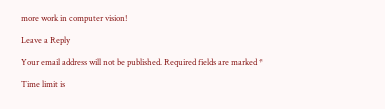more work in computer vision!

Leave a Reply

Your email address will not be published. Required fields are marked *

Time limit is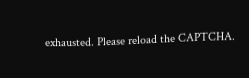exhausted. Please reload the CAPTCHA.